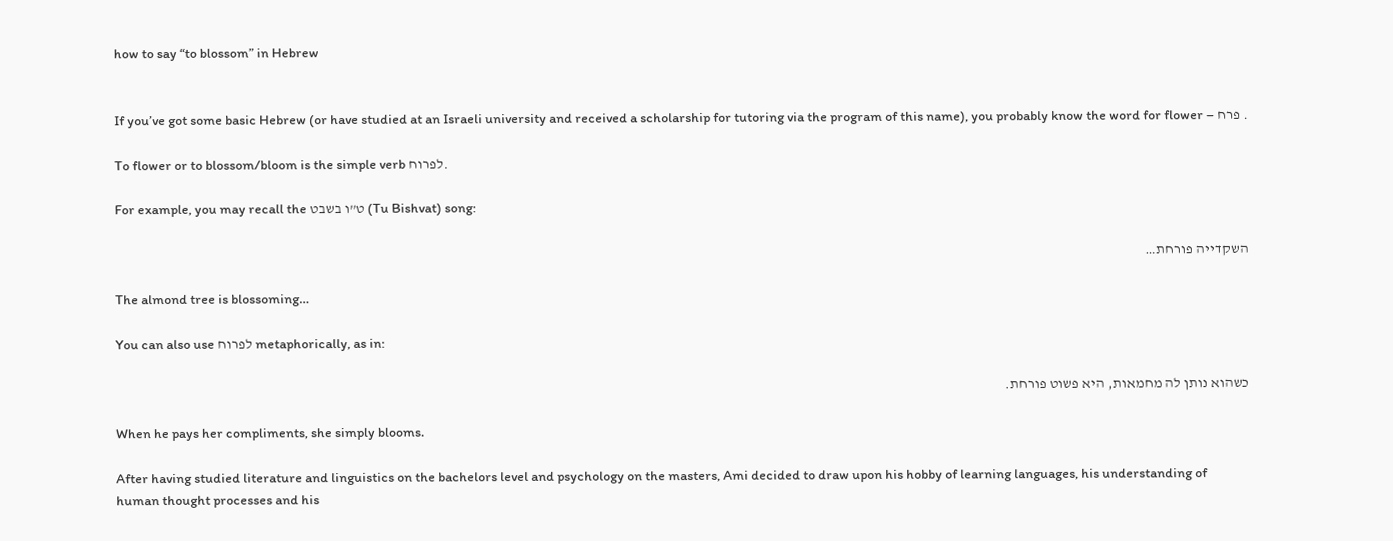how to say “to blossom” in Hebrew


If you’ve got some basic Hebrew (or have studied at an Israeli university and received a scholarship for tutoring via the program of this name), you probably know the word for flower – פרח .

To flower or to blossom/bloom is the simple verb לפרוח.

For example, you may recall the ט”ו בשבט (Tu Bishvat) song:

השקדייה פורחת…

The almond tree is blossoming…

You can also use לפרוח metaphorically, as in:

כשהוא נותן לה מחמאות, היא פשוט פורחת.

When he pays her compliments, she simply blooms.

After having studied literature and linguistics on the bachelors level and psychology on the masters, Ami decided to draw upon his hobby of learning languages, his understanding of human thought processes and his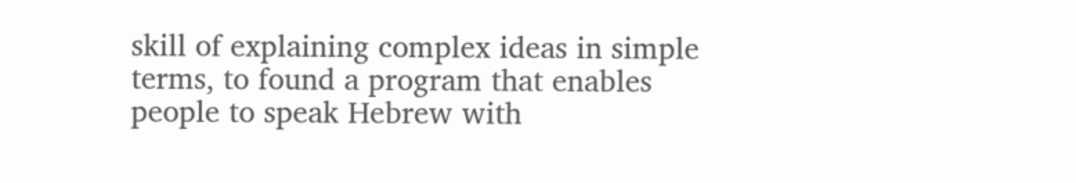skill of explaining complex ideas in simple terms, to found a program that enables people to speak Hebrew with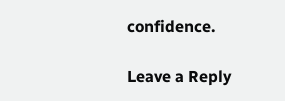confidence.

Leave a Reply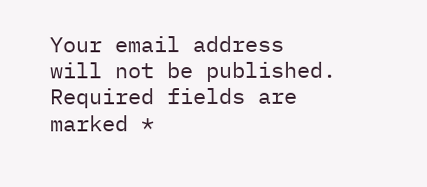Your email address will not be published. Required fields are marked *